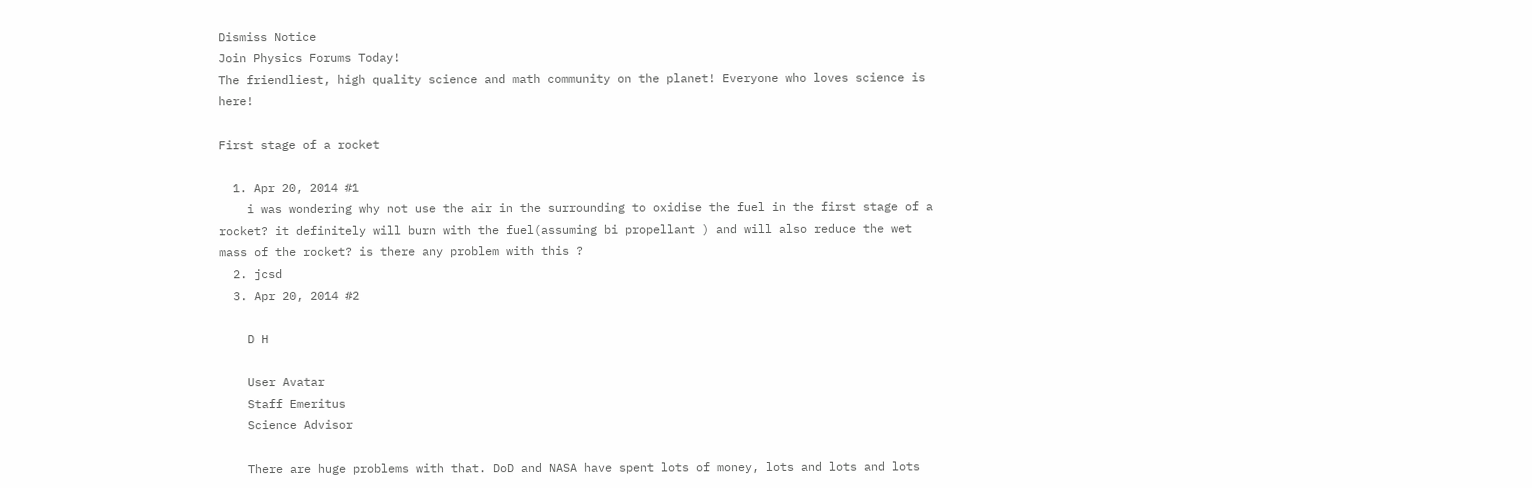Dismiss Notice
Join Physics Forums Today!
The friendliest, high quality science and math community on the planet! Everyone who loves science is here!

First stage of a rocket

  1. Apr 20, 2014 #1
    i was wondering why not use the air in the surrounding to oxidise the fuel in the first stage of a rocket? it definitely will burn with the fuel(assuming bi propellant ) and will also reduce the wet mass of the rocket? is there any problem with this ?
  2. jcsd
  3. Apr 20, 2014 #2

    D H

    User Avatar
    Staff Emeritus
    Science Advisor

    There are huge problems with that. DoD and NASA have spent lots of money, lots and lots and lots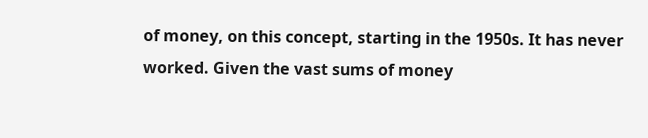of money, on this concept, starting in the 1950s. It has never worked. Given the vast sums of money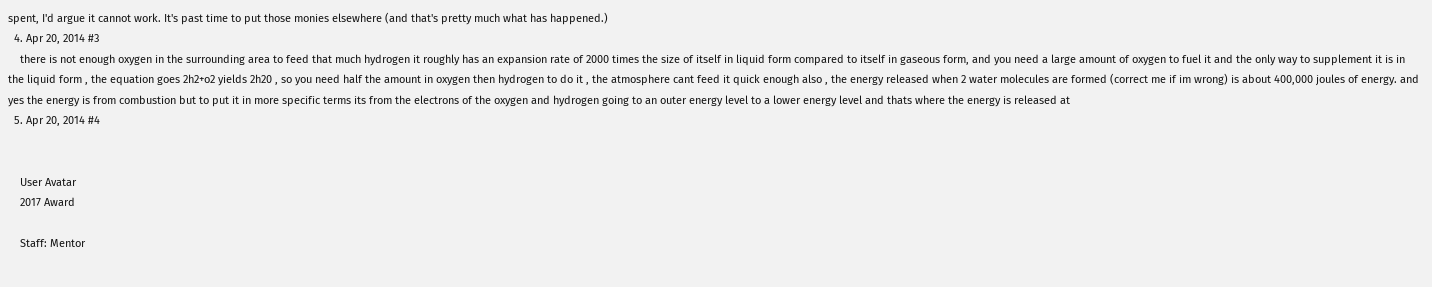spent, I'd argue it cannot work. It's past time to put those monies elsewhere (and that's pretty much what has happened.)
  4. Apr 20, 2014 #3
    there is not enough oxygen in the surrounding area to feed that much hydrogen it roughly has an expansion rate of 2000 times the size of itself in liquid form compared to itself in gaseous form, and you need a large amount of oxygen to fuel it and the only way to supplement it is in the liquid form , the equation goes 2h2+o2 yields 2h20 , so you need half the amount in oxygen then hydrogen to do it , the atmosphere cant feed it quick enough also , the energy released when 2 water molecules are formed (correct me if im wrong) is about 400,000 joules of energy. and yes the energy is from combustion but to put it in more specific terms its from the electrons of the oxygen and hydrogen going to an outer energy level to a lower energy level and thats where the energy is released at
  5. Apr 20, 2014 #4


    User Avatar
    2017 Award

    Staff: Mentor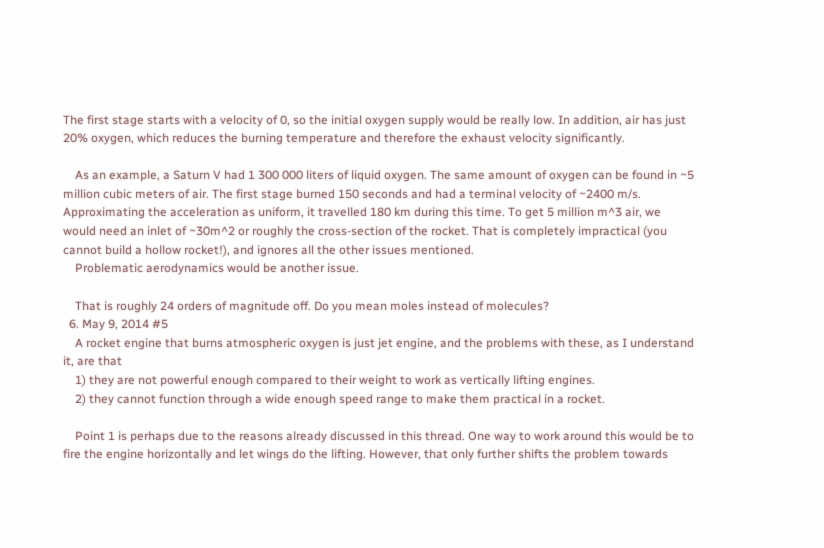The first stage starts with a velocity of 0, so the initial oxygen supply would be really low. In addition, air has just 20% oxygen, which reduces the burning temperature and therefore the exhaust velocity significantly.

    As an example, a Saturn V had 1 300 000 liters of liquid oxygen. The same amount of oxygen can be found in ~5 million cubic meters of air. The first stage burned 150 seconds and had a terminal velocity of ~2400 m/s. Approximating the acceleration as uniform, it travelled 180 km during this time. To get 5 million m^3 air, we would need an inlet of ~30m^2 or roughly the cross-section of the rocket. That is completely impractical (you cannot build a hollow rocket!), and ignores all the other issues mentioned.
    Problematic aerodynamics would be another issue.

    That is roughly 24 orders of magnitude off. Do you mean moles instead of molecules?
  6. May 9, 2014 #5
    A rocket engine that burns atmospheric oxygen is just jet engine, and the problems with these, as I understand it, are that
    1) they are not powerful enough compared to their weight to work as vertically lifting engines.
    2) they cannot function through a wide enough speed range to make them practical in a rocket.

    Point 1 is perhaps due to the reasons already discussed in this thread. One way to work around this would be to fire the engine horizontally and let wings do the lifting. However, that only further shifts the problem towards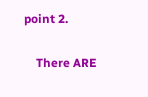point 2.

    There ARE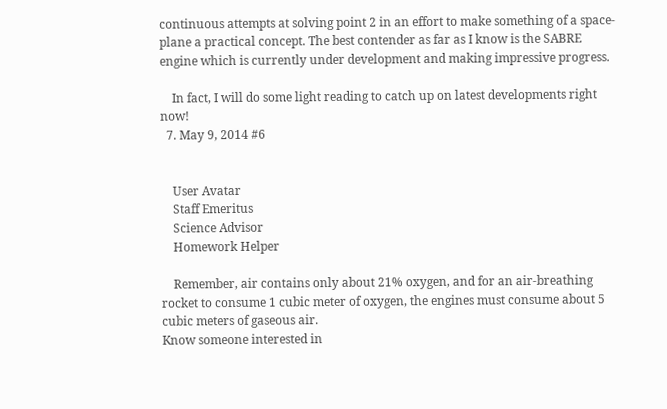continuous attempts at solving point 2 in an effort to make something of a space-plane a practical concept. The best contender as far as I know is the SABRE engine which is currently under development and making impressive progress.

    In fact, I will do some light reading to catch up on latest developments right now!
  7. May 9, 2014 #6


    User Avatar
    Staff Emeritus
    Science Advisor
    Homework Helper

    Remember, air contains only about 21% oxygen, and for an air-breathing rocket to consume 1 cubic meter of oxygen, the engines must consume about 5 cubic meters of gaseous air.
Know someone interested in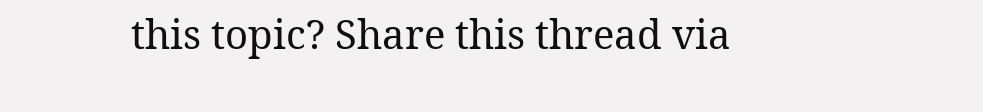this topic? Share this thread via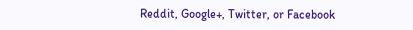Reddit, Google+, Twitter, or Facebook